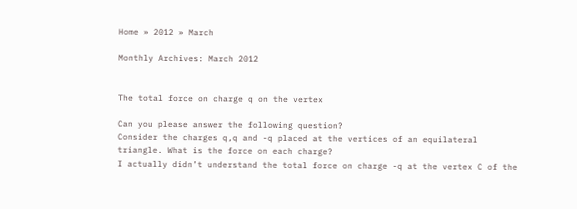Home » 2012 » March

Monthly Archives: March 2012


The total force on charge q on the vertex

Can you please answer the following question?
Consider the charges q,q and -q placed at the vertices of an equilateral triangle. What is the force on each charge?
I actually didn’t understand the total force on charge -q at the vertex C of the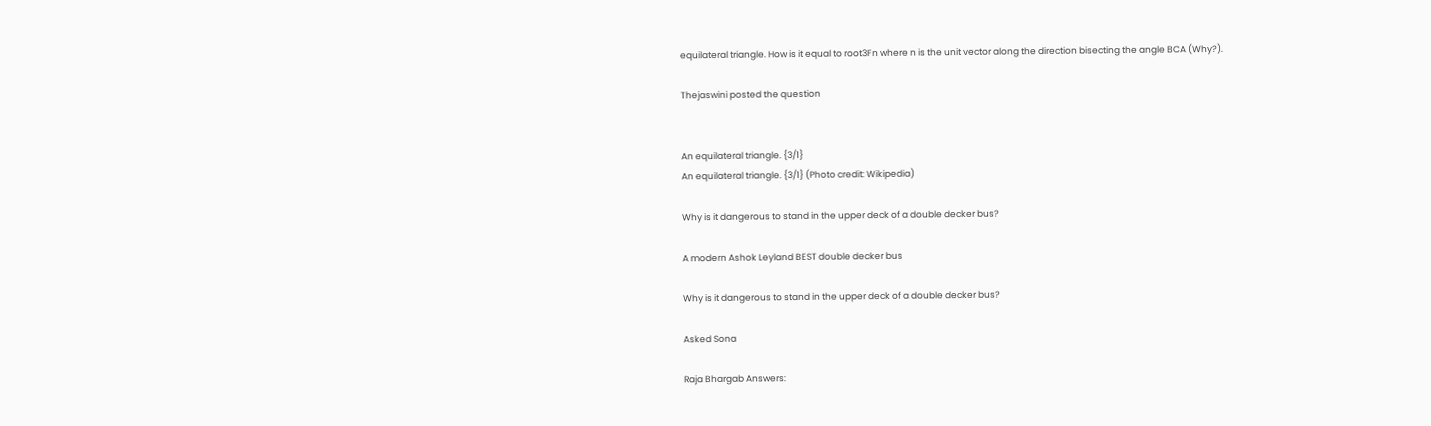equilateral triangle. How is it equal to root3Fn where n is the unit vector along the direction bisecting the angle BCA (Why?).

Thejaswini posted the question


An equilateral triangle. {3/1}
An equilateral triangle. {3/1} (Photo credit: Wikipedia)

Why is it dangerous to stand in the upper deck of a double decker bus?

A modern Ashok Leyland BEST double decker bus

Why is it dangerous to stand in the upper deck of a double decker bus?

Asked Sona

Raja Bhargab Answers: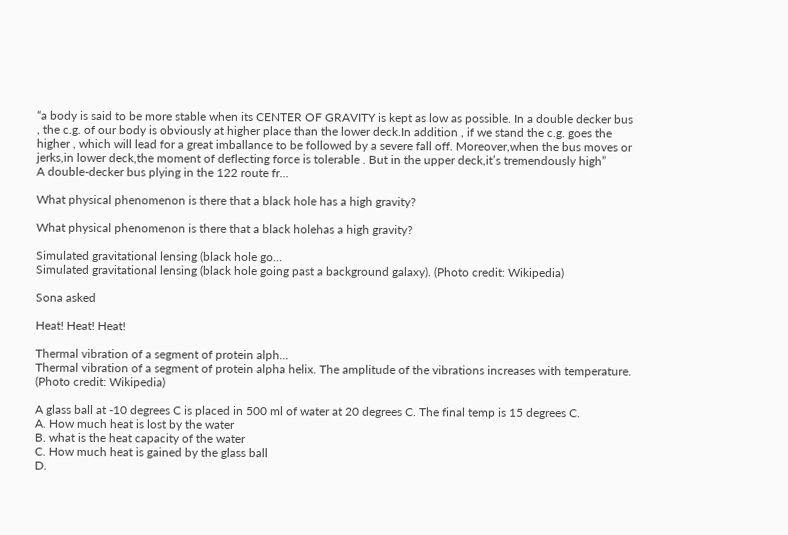“a body is said to be more stable when its CENTER OF GRAVITY is kept as low as possible. In a double decker bus , the c.g. of our body is obviously at higher place than the lower deck.In addition , if we stand the c.g. goes the higher , which will lead for a great imballance to be followed by a severe fall off. Moreover,when the bus moves or jerks,in lower deck,the moment of deflecting force is tolerable . But in the upper deck,it’s tremendously high”
A double-decker bus plying in the 122 route fr...

What physical phenomenon is there that a black hole has a high gravity?

What physical phenomenon is there that a black holehas a high gravity?

Simulated gravitational lensing (black hole go...
Simulated gravitational lensing (black hole going past a background galaxy). (Photo credit: Wikipedia)

Sona asked

Heat! Heat! Heat!

Thermal vibration of a segment of protein alph...
Thermal vibration of a segment of protein alpha helix. The amplitude of the vibrations increases with temperature. (Photo credit: Wikipedia)

A glass ball at -10 degrees C is placed in 500 ml of water at 20 degrees C. The final temp is 15 degrees C.
A. How much heat is lost by the water
B. what is the heat capacity of the water
C. How much heat is gained by the glass ball
D.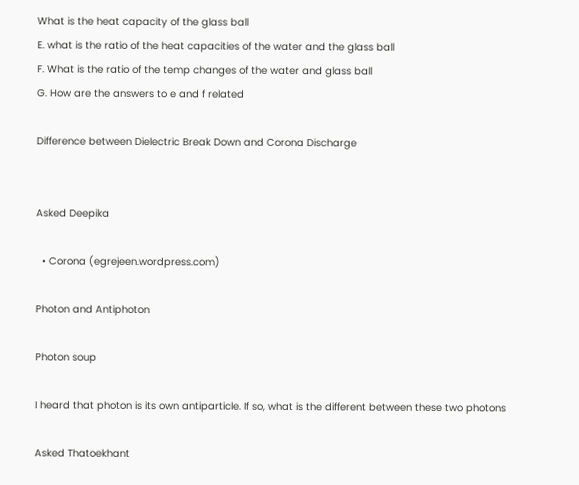What is the heat capacity of the glass ball
E. what is the ratio of the heat capacities of the water and the glass ball
F. What is the ratio of the temp changes of the water and glass ball
G. How are the answers to e and f related

Difference between Dielectric Break Down and Corona Discharge


Asked Deepika

  • Corona (egrejeen.wordpress.com)

Photon and Antiphoton

Photon soup

I heard that photon is its own antiparticle. If so, what is the different between these two photons

Asked Thatoekhant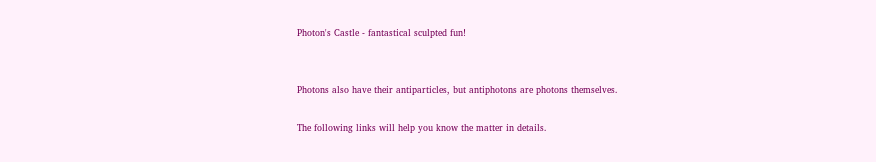Photon's Castle - fantastical sculpted fun!


Photons also have their antiparticles, but antiphotons are photons themselves.

The following links will help you know the matter in details.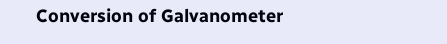Conversion of Galvanometer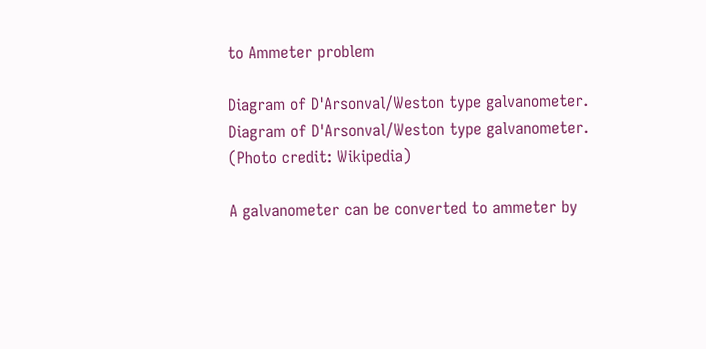to Ammeter problem

Diagram of D'Arsonval/Weston type galvanometer.
Diagram of D'Arsonval/Weston type galvanometer. (Photo credit: Wikipedia)

A galvanometer can be converted to ammeter by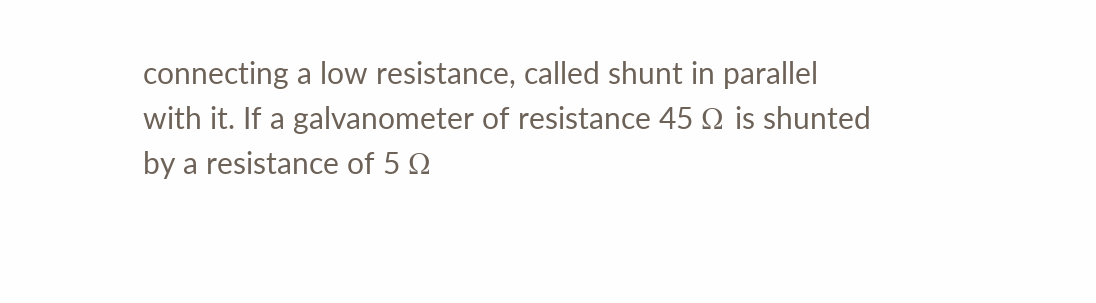connecting a low resistance, called shunt in parallel with it. If a galvanometer of resistance 45 Ω is shunted by a resistance of 5 Ω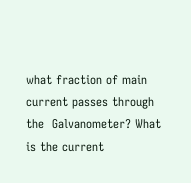what fraction of main current passes through the  Galvanometer? What is the current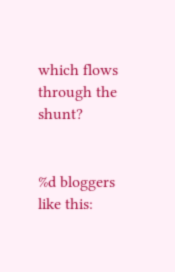which flows through the shunt?


%d bloggers like this: